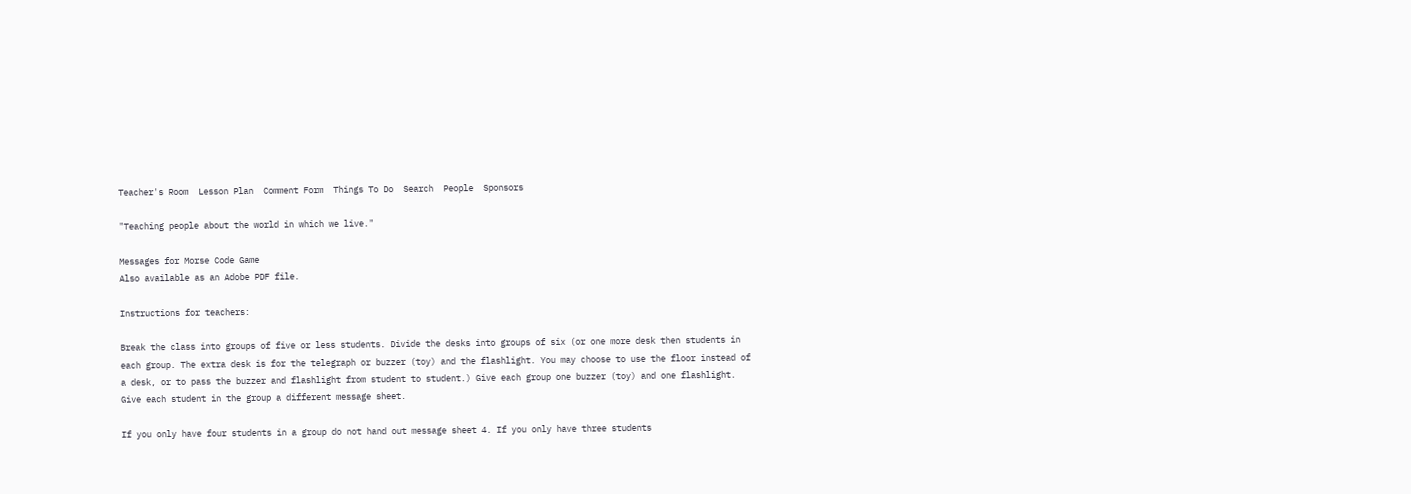Teacher's Room  Lesson Plan  Comment Form  Things To Do  Search  People  Sponsors

"Teaching people about the world in which we live."

Messages for Morse Code Game
Also available as an Adobe PDF file.

Instructions for teachers:

Break the class into groups of five or less students. Divide the desks into groups of six (or one more desk then students in each group. The extra desk is for the telegraph or buzzer (toy) and the flashlight. You may choose to use the floor instead of a desk, or to pass the buzzer and flashlight from student to student.) Give each group one buzzer (toy) and one flashlight. Give each student in the group a different message sheet.

If you only have four students in a group do not hand out message sheet 4. If you only have three students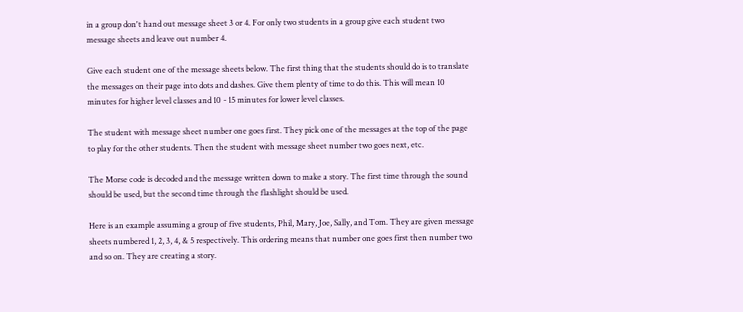in a group don't hand out message sheet 3 or 4. For only two students in a group give each student two message sheets and leave out number 4.

Give each student one of the message sheets below. The first thing that the students should do is to translate the messages on their page into dots and dashes. Give them plenty of time to do this. This will mean 10 minutes for higher level classes and 10 - 15 minutes for lower level classes.

The student with message sheet number one goes first. They pick one of the messages at the top of the page to play for the other students. Then the student with message sheet number two goes next, etc.

The Morse code is decoded and the message written down to make a story. The first time through the sound should be used, but the second time through the flashlight should be used.

Here is an example assuming a group of five students, Phil, Mary, Joe, Sally, and Tom. They are given message sheets numbered 1, 2, 3, 4, & 5 respectively. This ordering means that number one goes first then number two and so on. They are creating a story.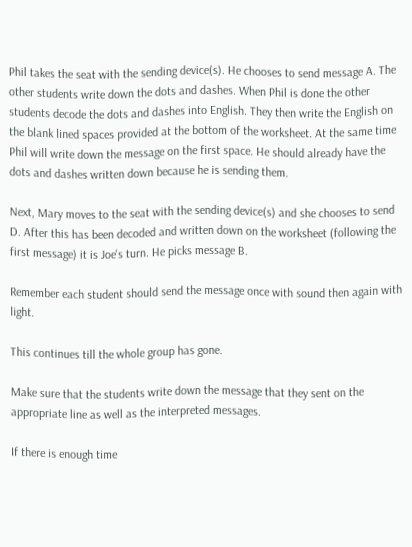Phil takes the seat with the sending device(s). He chooses to send message A. The other students write down the dots and dashes. When Phil is done the other students decode the dots and dashes into English. They then write the English on the blank lined spaces provided at the bottom of the worksheet. At the same time Phil will write down the message on the first space. He should already have the dots and dashes written down because he is sending them.

Next, Mary moves to the seat with the sending device(s) and she chooses to send D. After this has been decoded and written down on the worksheet (following the first message) it is Joe's turn. He picks message B.

Remember each student should send the message once with sound then again with light.

This continues till the whole group has gone.

Make sure that the students write down the message that they sent on the appropriate line as well as the interpreted messages.

If there is enough time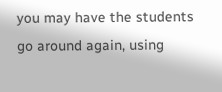you may have the students go around again, using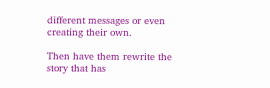different messages or even creating their own.

Then have them rewrite the story that has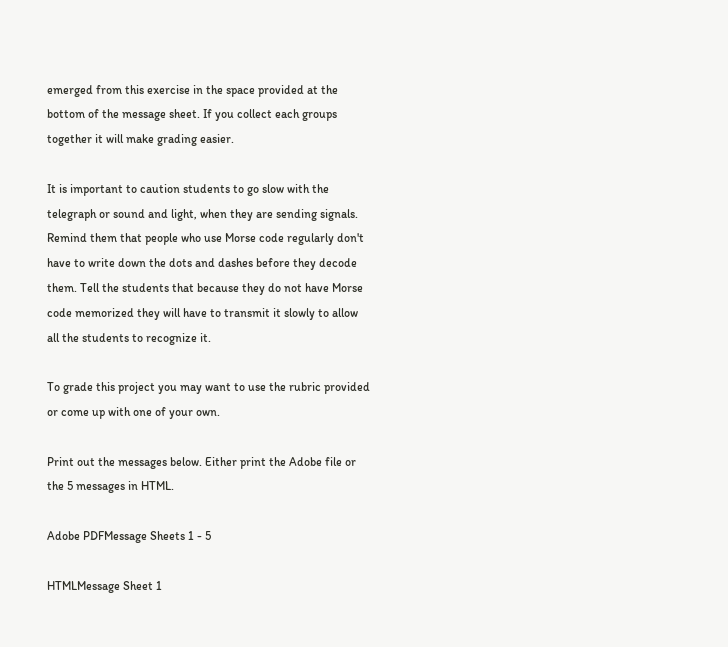emerged from this exercise in the space provided at the bottom of the message sheet. If you collect each groups together it will make grading easier.

It is important to caution students to go slow with the telegraph or sound and light, when they are sending signals. Remind them that people who use Morse code regularly don't have to write down the dots and dashes before they decode them. Tell the students that because they do not have Morse code memorized they will have to transmit it slowly to allow all the students to recognize it.

To grade this project you may want to use the rubric provided or come up with one of your own.

Print out the messages below. Either print the Adobe file or the 5 messages in HTML.

Adobe PDFMessage Sheets 1 - 5

HTMLMessage Sheet 1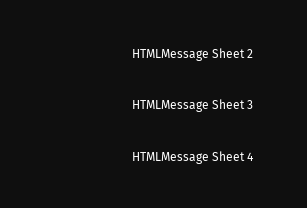HTMLMessage Sheet 2

HTMLMessage Sheet 3

HTMLMessage Sheet 4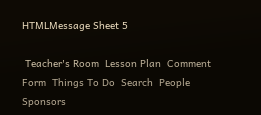HTMLMessage Sheet 5

 Teacher's Room  Lesson Plan  Comment Form  Things To Do  Search  People  Sponsors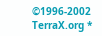©1996-2002 TerraX.org *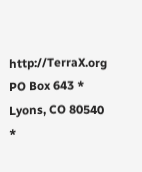http://TerraX.org
PO Box 643 * Lyons, CO 80540 *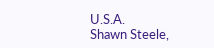U.S.A.
Shawn Steele,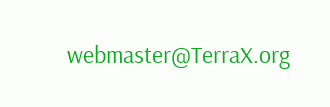webmaster@TerraX.org